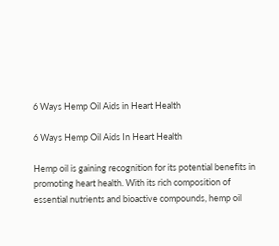6 Ways Hemp Oil Aids in Heart Health

6 Ways Hemp Oil Aids In Heart Health

Hemp oil is gaining recognition for its potential benefits in promoting heart health. With its rich composition of essential nutrients and bioactive compounds, hemp oil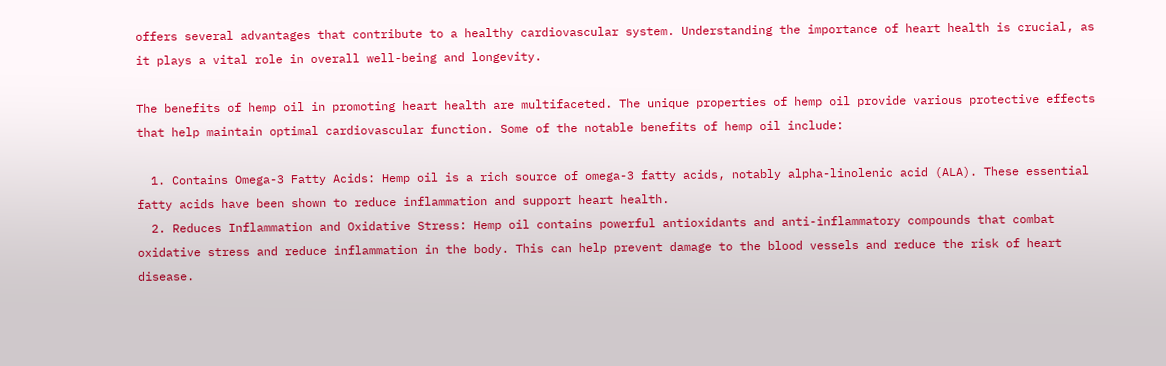offers several advantages that contribute to a healthy cardiovascular system. Understanding the importance of heart health is crucial, as it plays a vital role in overall well-being and longevity.

The benefits of hemp oil in promoting heart health are multifaceted. The unique properties of hemp oil provide various protective effects that help maintain optimal cardiovascular function. Some of the notable benefits of hemp oil include:

  1. Contains Omega-3 Fatty Acids: Hemp oil is a rich source of omega-3 fatty acids, notably alpha-linolenic acid (ALA). These essential fatty acids have been shown to reduce inflammation and support heart health.
  2. Reduces Inflammation and Oxidative Stress: Hemp oil contains powerful antioxidants and anti-inflammatory compounds that combat oxidative stress and reduce inflammation in the body. This can help prevent damage to the blood vessels and reduce the risk of heart disease.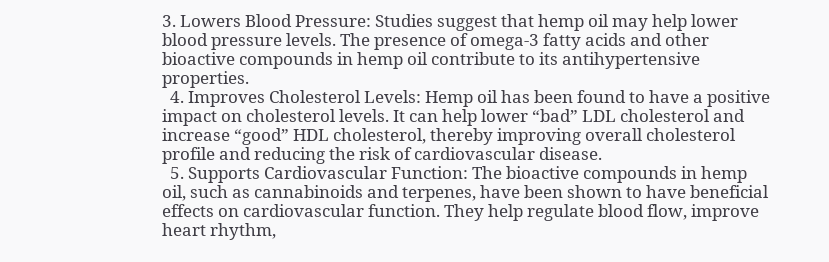3. Lowers Blood Pressure: Studies suggest that hemp oil may help lower blood pressure levels. The presence of omega-3 fatty acids and other bioactive compounds in hemp oil contribute to its antihypertensive properties.
  4. Improves Cholesterol Levels: Hemp oil has been found to have a positive impact on cholesterol levels. It can help lower “bad” LDL cholesterol and increase “good” HDL cholesterol, thereby improving overall cholesterol profile and reducing the risk of cardiovascular disease.
  5. Supports Cardiovascular Function: The bioactive compounds in hemp oil, such as cannabinoids and terpenes, have been shown to have beneficial effects on cardiovascular function. They help regulate blood flow, improve heart rhythm,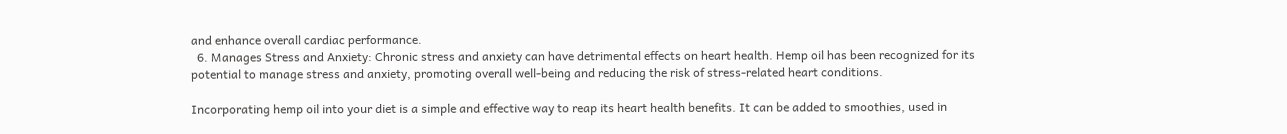and enhance overall cardiac performance.
  6. Manages Stress and Anxiety: Chronic stress and anxiety can have detrimental effects on heart health. Hemp oil has been recognized for its potential to manage stress and anxiety, promoting overall well-being and reducing the risk of stress-related heart conditions.

Incorporating hemp oil into your diet is a simple and effective way to reap its heart health benefits. It can be added to smoothies, used in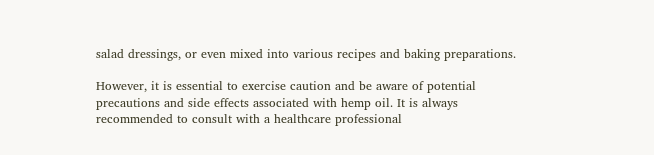salad dressings, or even mixed into various recipes and baking preparations.

However, it is essential to exercise caution and be aware of potential precautions and side effects associated with hemp oil. It is always recommended to consult with a healthcare professional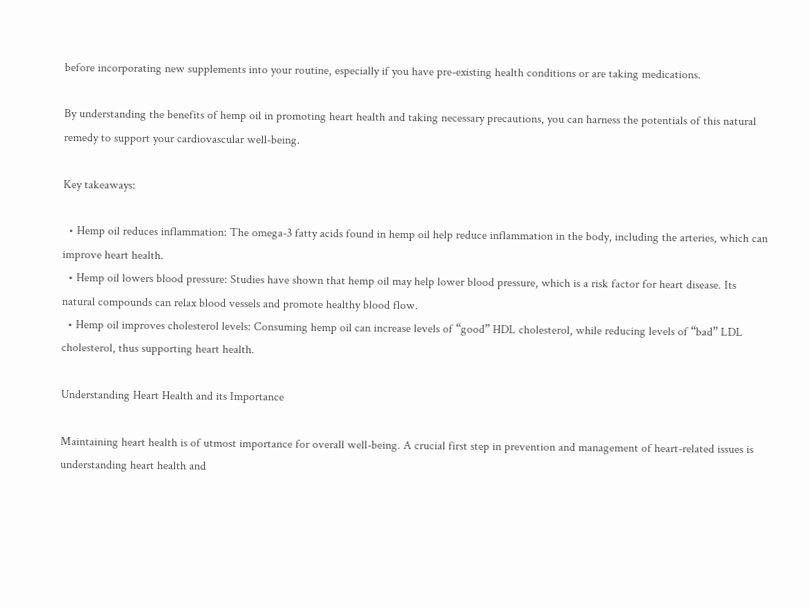before incorporating new supplements into your routine, especially if you have pre-existing health conditions or are taking medications.

By understanding the benefits of hemp oil in promoting heart health and taking necessary precautions, you can harness the potentials of this natural remedy to support your cardiovascular well-being.

Key takeaways:

  • Hemp oil reduces inflammation: The omega-3 fatty acids found in hemp oil help reduce inflammation in the body, including the arteries, which can improve heart health.
  • Hemp oil lowers blood pressure: Studies have shown that hemp oil may help lower blood pressure, which is a risk factor for heart disease. Its natural compounds can relax blood vessels and promote healthy blood flow.
  • Hemp oil improves cholesterol levels: Consuming hemp oil can increase levels of “good” HDL cholesterol, while reducing levels of “bad” LDL cholesterol, thus supporting heart health.

Understanding Heart Health and its Importance

Maintaining heart health is of utmost importance for overall well-being. A crucial first step in prevention and management of heart-related issues is understanding heart health and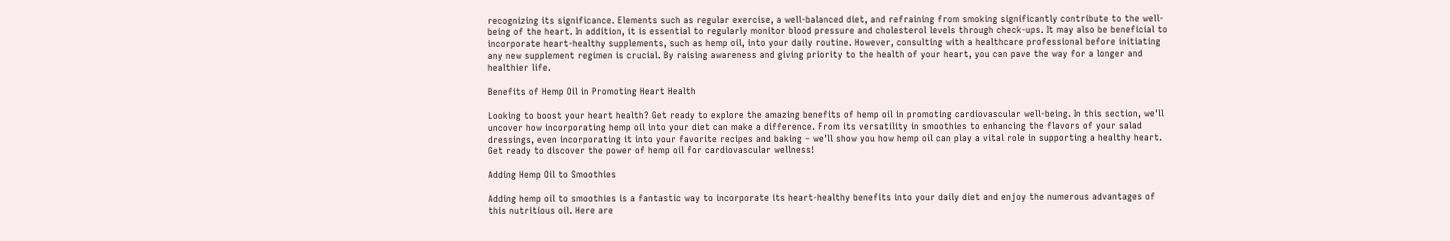recognizing its significance. Elements such as regular exercise, a well-balanced diet, and refraining from smoking significantly contribute to the well-being of the heart. In addition, it is essential to regularly monitor blood pressure and cholesterol levels through check-ups. It may also be beneficial to incorporate heart-healthy supplements, such as hemp oil, into your daily routine. However, consulting with a healthcare professional before initiating any new supplement regimen is crucial. By raising awareness and giving priority to the health of your heart, you can pave the way for a longer and healthier life.

Benefits of Hemp Oil in Promoting Heart Health

Looking to boost your heart health? Get ready to explore the amazing benefits of hemp oil in promoting cardiovascular well-being. In this section, we'll uncover how incorporating hemp oil into your diet can make a difference. From its versatility in smoothies to enhancing the flavors of your salad dressings, even incorporating it into your favorite recipes and baking – we'll show you how hemp oil can play a vital role in supporting a healthy heart. Get ready to discover the power of hemp oil for cardiovascular wellness!

Adding Hemp Oil to Smoothies

Adding hemp oil to smoothies is a fantastic way to incorporate its heart-healthy benefits into your daily diet and enjoy the numerous advantages of this nutritious oil. Here are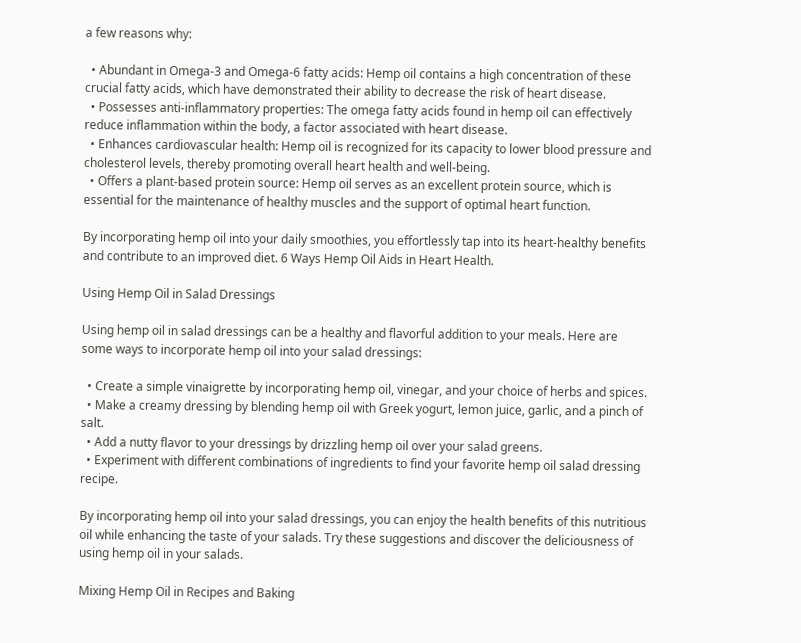a few reasons why:

  • Abundant in Omega-3 and Omega-6 fatty acids: Hemp oil contains a high concentration of these crucial fatty acids, which have demonstrated their ability to decrease the risk of heart disease.
  • Possesses anti-inflammatory properties: The omega fatty acids found in hemp oil can effectively reduce inflammation within the body, a factor associated with heart disease.
  • Enhances cardiovascular health: Hemp oil is recognized for its capacity to lower blood pressure and cholesterol levels, thereby promoting overall heart health and well-being.
  • Offers a plant-based protein source: Hemp oil serves as an excellent protein source, which is essential for the maintenance of healthy muscles and the support of optimal heart function.

By incorporating hemp oil into your daily smoothies, you effortlessly tap into its heart-healthy benefits and contribute to an improved diet. 6 Ways Hemp Oil Aids in Heart Health.

Using Hemp Oil in Salad Dressings

Using hemp oil in salad dressings can be a healthy and flavorful addition to your meals. Here are some ways to incorporate hemp oil into your salad dressings:

  • Create a simple vinaigrette by incorporating hemp oil, vinegar, and your choice of herbs and spices.
  • Make a creamy dressing by blending hemp oil with Greek yogurt, lemon juice, garlic, and a pinch of salt.
  • Add a nutty flavor to your dressings by drizzling hemp oil over your salad greens.
  • Experiment with different combinations of ingredients to find your favorite hemp oil salad dressing recipe.

By incorporating hemp oil into your salad dressings, you can enjoy the health benefits of this nutritious oil while enhancing the taste of your salads. Try these suggestions and discover the deliciousness of using hemp oil in your salads.

Mixing Hemp Oil in Recipes and Baking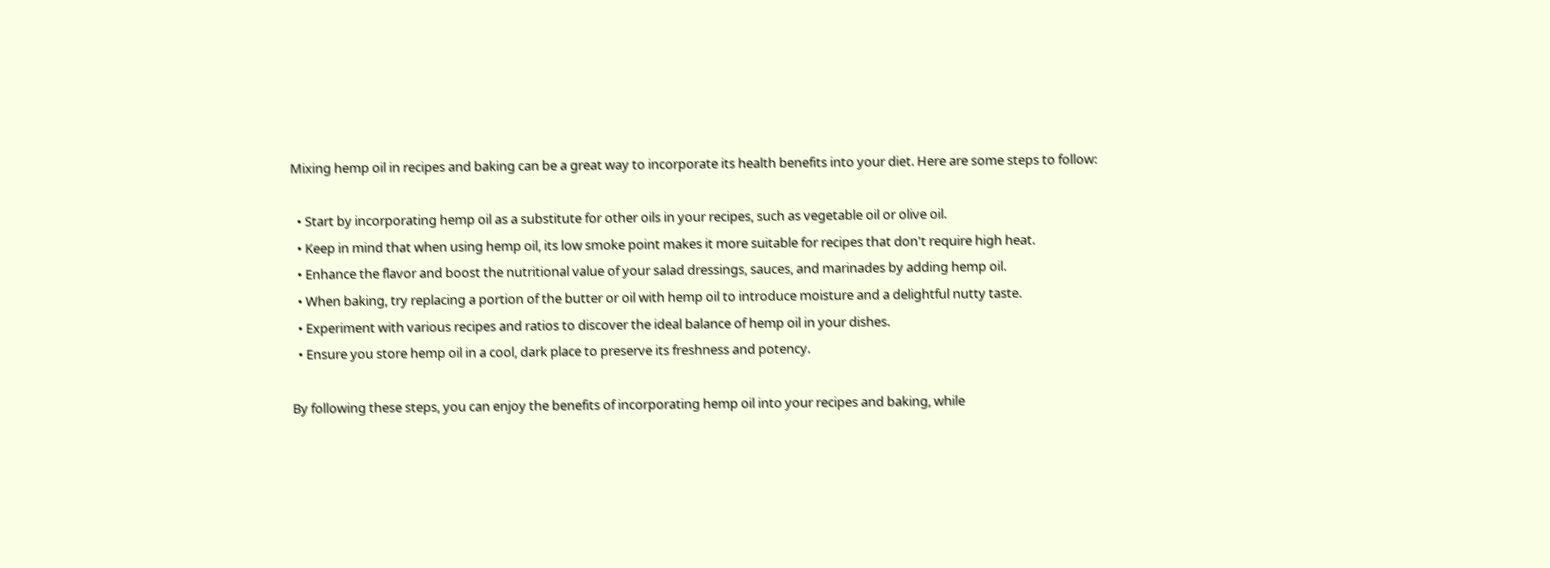Mixing hemp oil in recipes and baking can be a great way to incorporate its health benefits into your diet. Here are some steps to follow:

  • Start by incorporating hemp oil as a substitute for other oils in your recipes, such as vegetable oil or olive oil.
  • Keep in mind that when using hemp oil, its low smoke point makes it more suitable for recipes that don't require high heat.
  • Enhance the flavor and boost the nutritional value of your salad dressings, sauces, and marinades by adding hemp oil.
  • When baking, try replacing a portion of the butter or oil with hemp oil to introduce moisture and a delightful nutty taste.
  • Experiment with various recipes and ratios to discover the ideal balance of hemp oil in your dishes.
  • Ensure you store hemp oil in a cool, dark place to preserve its freshness and potency.

By following these steps, you can enjoy the benefits of incorporating hemp oil into your recipes and baking, while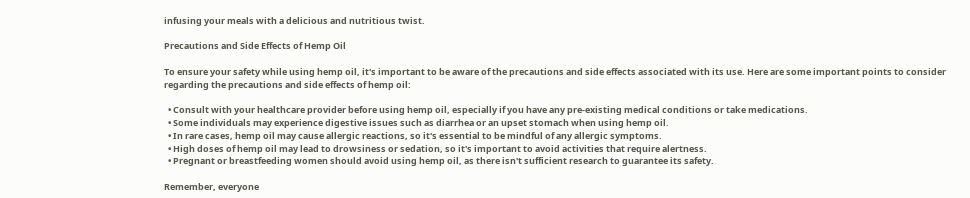infusing your meals with a delicious and nutritious twist.

Precautions and Side Effects of Hemp Oil

To ensure your safety while using hemp oil, it's important to be aware of the precautions and side effects associated with its use. Here are some important points to consider regarding the precautions and side effects of hemp oil:

  • Consult with your healthcare provider before using hemp oil, especially if you have any pre-existing medical conditions or take medications.
  • Some individuals may experience digestive issues such as diarrhea or an upset stomach when using hemp oil.
  • In rare cases, hemp oil may cause allergic reactions, so it's essential to be mindful of any allergic symptoms.
  • High doses of hemp oil may lead to drowsiness or sedation, so it's important to avoid activities that require alertness.
  • Pregnant or breastfeeding women should avoid using hemp oil, as there isn't sufficient research to guarantee its safety.

Remember, everyone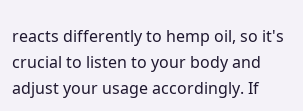reacts differently to hemp oil, so it's crucial to listen to your body and adjust your usage accordingly. If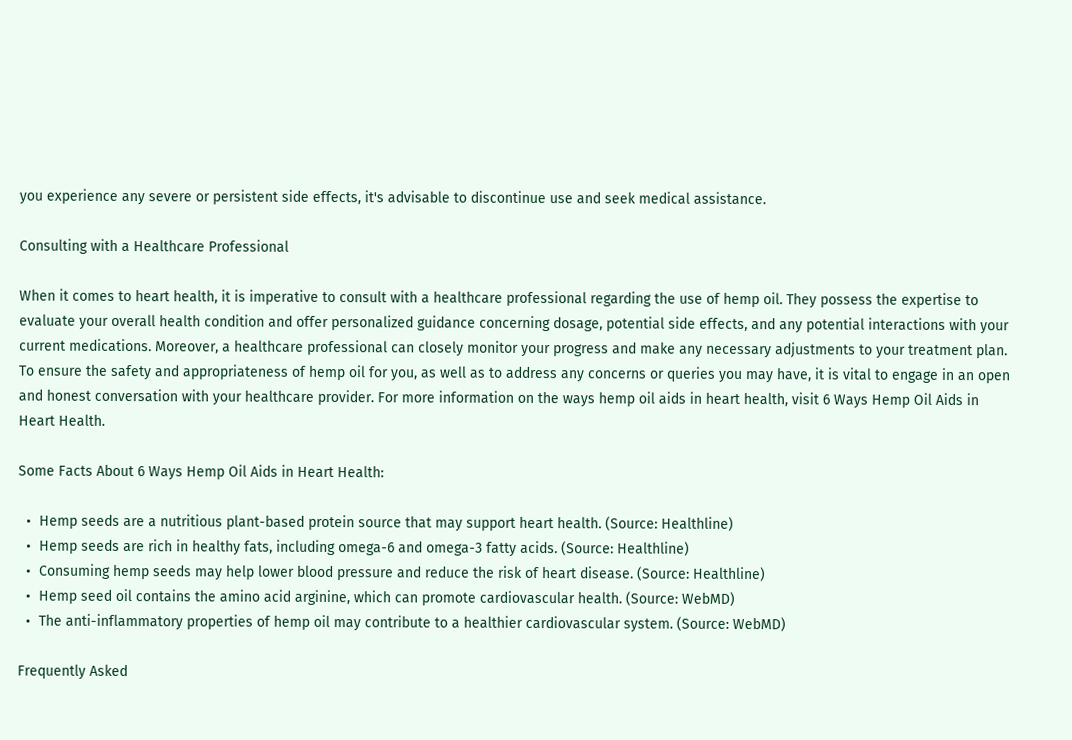you experience any severe or persistent side effects, it's advisable to discontinue use and seek medical assistance.

Consulting with a Healthcare Professional

When it comes to heart health, it is imperative to consult with a healthcare professional regarding the use of hemp oil. They possess the expertise to evaluate your overall health condition and offer personalized guidance concerning dosage, potential side effects, and any potential interactions with your current medications. Moreover, a healthcare professional can closely monitor your progress and make any necessary adjustments to your treatment plan. To ensure the safety and appropriateness of hemp oil for you, as well as to address any concerns or queries you may have, it is vital to engage in an open and honest conversation with your healthcare provider. For more information on the ways hemp oil aids in heart health, visit 6 Ways Hemp Oil Aids in Heart Health.

Some Facts About 6 Ways Hemp Oil Aids in Heart Health:

  •  Hemp seeds are a nutritious plant-based protein source that may support heart health. (Source: Healthline)
  •  Hemp seeds are rich in healthy fats, including omega-6 and omega-3 fatty acids. (Source: Healthline)
  •  Consuming hemp seeds may help lower blood pressure and reduce the risk of heart disease. (Source: Healthline)
  •  Hemp seed oil contains the amino acid arginine, which can promote cardiovascular health. (Source: WebMD)
  •  The anti-inflammatory properties of hemp oil may contribute to a healthier cardiovascular system. (Source: WebMD)

Frequently Asked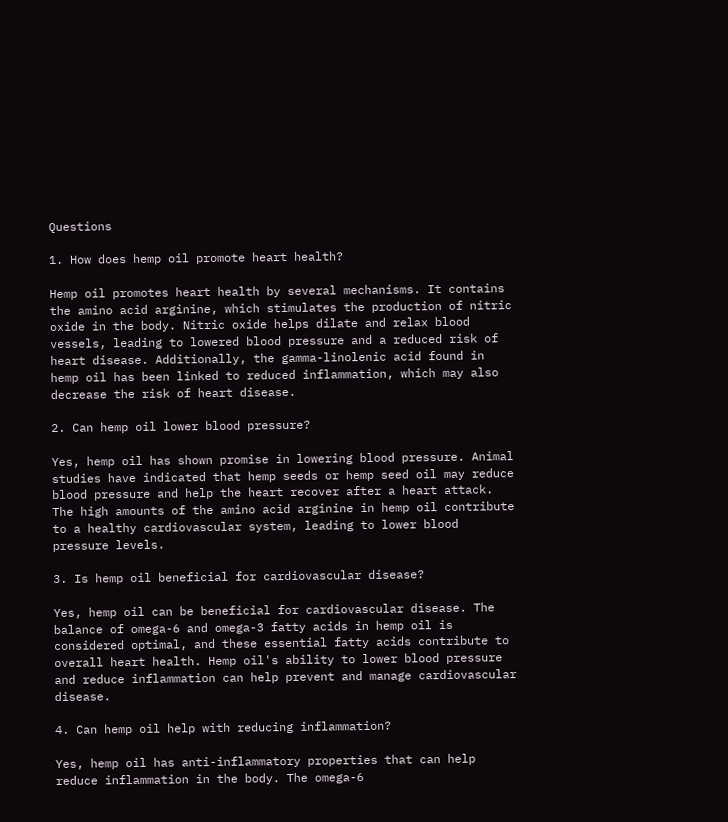Questions

1. How does hemp oil promote heart health?

Hemp oil promotes heart health by several mechanisms. It contains the amino acid arginine, which stimulates the production of nitric oxide in the body. Nitric oxide helps dilate and relax blood vessels, leading to lowered blood pressure and a reduced risk of heart disease. Additionally, the gamma-linolenic acid found in hemp oil has been linked to reduced inflammation, which may also decrease the risk of heart disease.

2. Can hemp oil lower blood pressure?

Yes, hemp oil has shown promise in lowering blood pressure. Animal studies have indicated that hemp seeds or hemp seed oil may reduce blood pressure and help the heart recover after a heart attack. The high amounts of the amino acid arginine in hemp oil contribute to a healthy cardiovascular system, leading to lower blood pressure levels.

3. Is hemp oil beneficial for cardiovascular disease?

Yes, hemp oil can be beneficial for cardiovascular disease. The balance of omega-6 and omega-3 fatty acids in hemp oil is considered optimal, and these essential fatty acids contribute to overall heart health. Hemp oil's ability to lower blood pressure and reduce inflammation can help prevent and manage cardiovascular disease.

4. Can hemp oil help with reducing inflammation?

Yes, hemp oil has anti-inflammatory properties that can help reduce inflammation in the body. The omega-6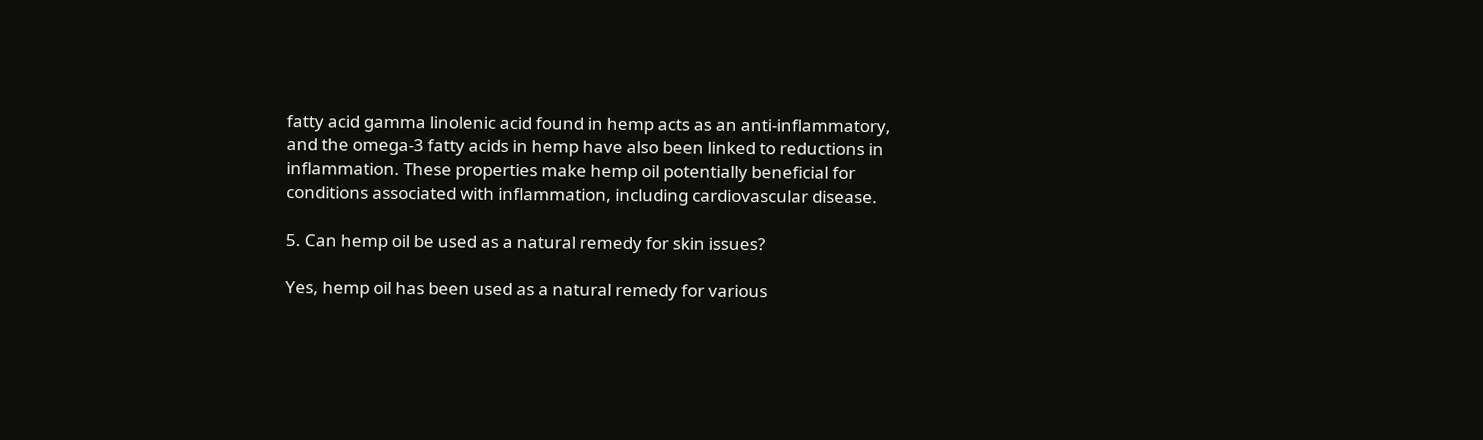fatty acid gamma linolenic acid found in hemp acts as an anti-inflammatory, and the omega-3 fatty acids in hemp have also been linked to reductions in inflammation. These properties make hemp oil potentially beneficial for conditions associated with inflammation, including cardiovascular disease.

5. Can hemp oil be used as a natural remedy for skin issues?

Yes, hemp oil has been used as a natural remedy for various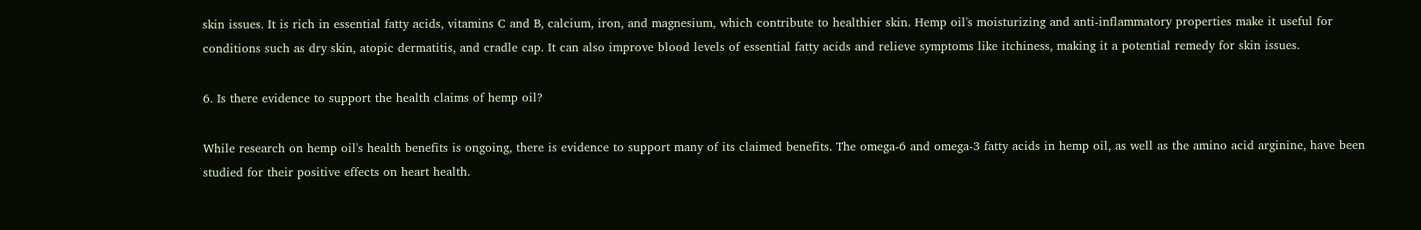skin issues. It is rich in essential fatty acids, vitamins C and B, calcium, iron, and magnesium, which contribute to healthier skin. Hemp oil's moisturizing and anti-inflammatory properties make it useful for conditions such as dry skin, atopic dermatitis, and cradle cap. It can also improve blood levels of essential fatty acids and relieve symptoms like itchiness, making it a potential remedy for skin issues.

6. Is there evidence to support the health claims of hemp oil?

While research on hemp oil's health benefits is ongoing, there is evidence to support many of its claimed benefits. The omega-6 and omega-3 fatty acids in hemp oil, as well as the amino acid arginine, have been studied for their positive effects on heart health.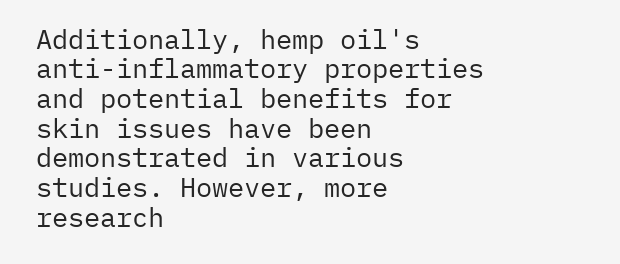Additionally, hemp oil's anti-inflammatory properties and potential benefits for skin issues have been demonstrated in various studies. However, more research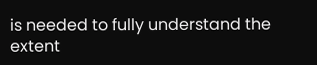is needed to fully understand the extent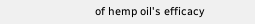of hemp oil's efficacy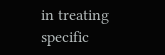in treating specific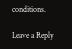conditions.

Leave a Reply